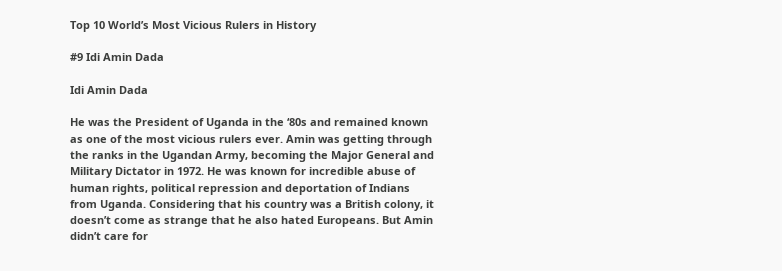Top 10 World’s Most Vicious Rulers in History

#9 Idi Amin Dada

Idi Amin Dada

He was the President of Uganda in the ‘80s and remained known as one of the most vicious rulers ever. Amin was getting through the ranks in the Ugandan Army, becoming the Major General and Military Dictator in 1972. He was known for incredible abuse of human rights, political repression and deportation of Indians from Uganda. Considering that his country was a British colony, it doesn’t come as strange that he also hated Europeans. But Amin didn’t care for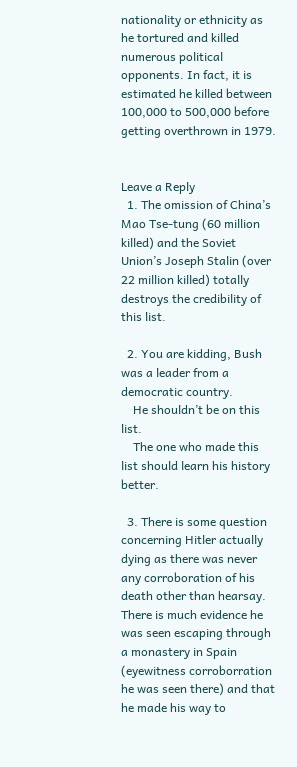nationality or ethnicity as he tortured and killed numerous political opponents. In fact, it is estimated he killed between 100,000 to 500,000 before getting overthrown in 1979.


Leave a Reply
  1. The omission of China’s Mao Tse-tung (60 million killed) and the Soviet Union’s Joseph Stalin (over 22 million killed) totally destroys the credibility of this list.

  2. You are kidding, Bush was a leader from a democratic country.
    He shouldn’t be on this list.
    The one who made this list should learn his history better.

  3. There is some question concerning Hitler actually dying as there was never any corroboration of his death other than hearsay. There is much evidence he was seen escaping through a monastery in Spain (eyewitness corroborration he was seen there) and that he made his way to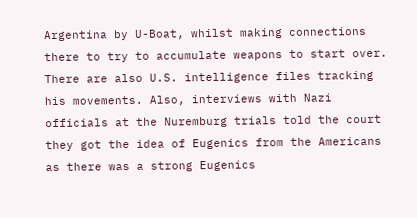Argentina by U-Boat, whilst making connections there to try to accumulate weapons to start over. There are also U.S. intelligence files tracking his movements. Also, interviews with Nazi officials at the Nuremburg trials told the court they got the idea of Eugenics from the Americans as there was a strong Eugenics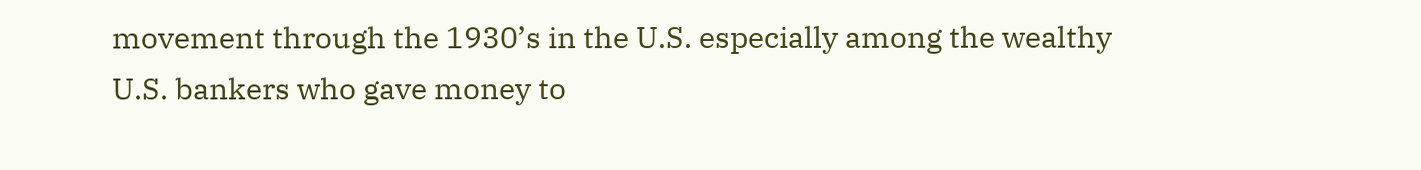movement through the 1930’s in the U.S. especially among the wealthy U.S. bankers who gave money to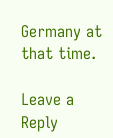Germany at that time.

Leave a Reply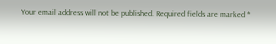Your email address will not be published. Required fields are marked *